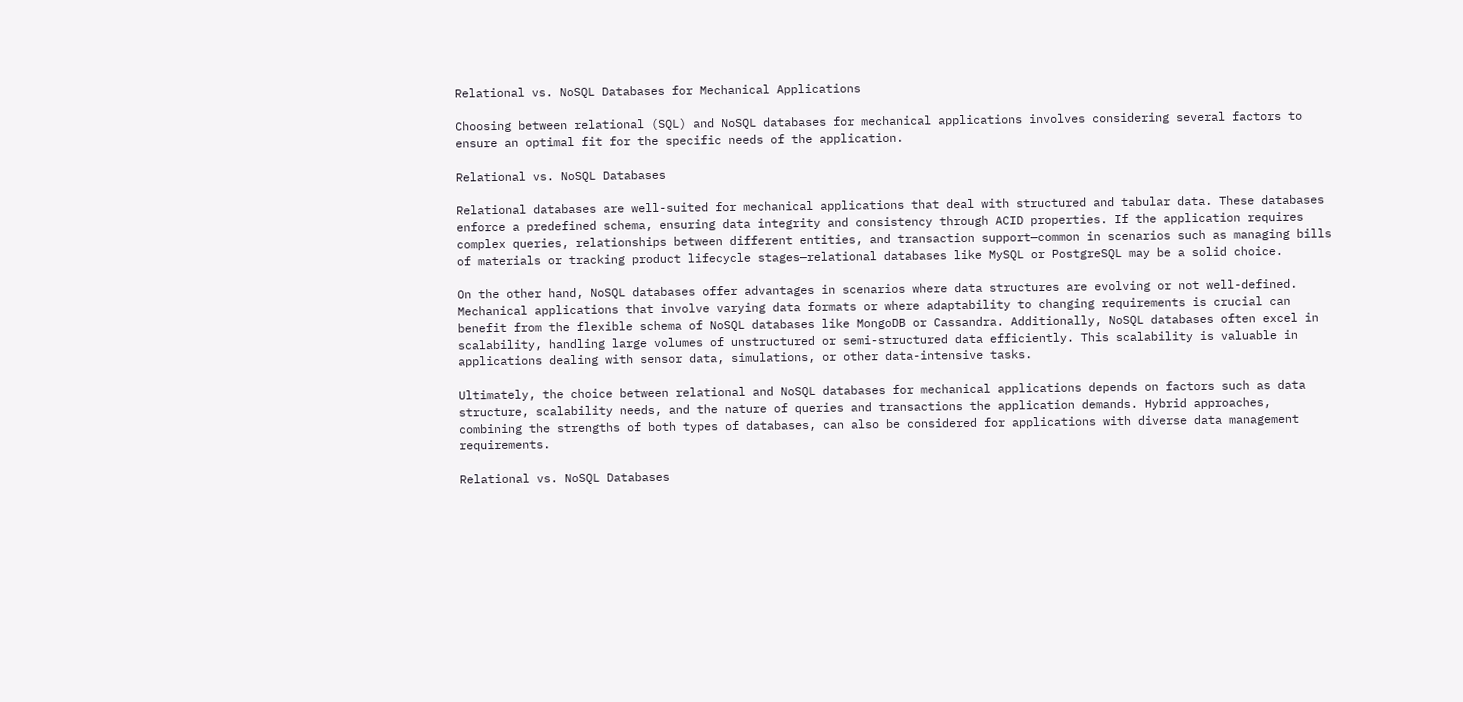Relational vs. NoSQL Databases for Mechanical Applications

Choosing between relational (SQL) and NoSQL databases for mechanical applications involves considering several factors to ensure an optimal fit for the specific needs of the application.

Relational vs. NoSQL Databases

Relational databases are well-suited for mechanical applications that deal with structured and tabular data. These databases enforce a predefined schema, ensuring data integrity and consistency through ACID properties. If the application requires complex queries, relationships between different entities, and transaction support—common in scenarios such as managing bills of materials or tracking product lifecycle stages—relational databases like MySQL or PostgreSQL may be a solid choice.

On the other hand, NoSQL databases offer advantages in scenarios where data structures are evolving or not well-defined. Mechanical applications that involve varying data formats or where adaptability to changing requirements is crucial can benefit from the flexible schema of NoSQL databases like MongoDB or Cassandra. Additionally, NoSQL databases often excel in scalability, handling large volumes of unstructured or semi-structured data efficiently. This scalability is valuable in applications dealing with sensor data, simulations, or other data-intensive tasks.

Ultimately, the choice between relational and NoSQL databases for mechanical applications depends on factors such as data structure, scalability needs, and the nature of queries and transactions the application demands. Hybrid approaches, combining the strengths of both types of databases, can also be considered for applications with diverse data management requirements.

Relational vs. NoSQL Databases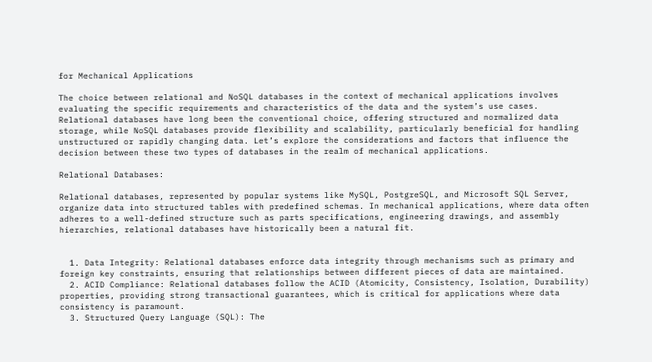for Mechanical Applications

The choice between relational and NoSQL databases in the context of mechanical applications involves evaluating the specific requirements and characteristics of the data and the system’s use cases. Relational databases have long been the conventional choice, offering structured and normalized data storage, while NoSQL databases provide flexibility and scalability, particularly beneficial for handling unstructured or rapidly changing data. Let’s explore the considerations and factors that influence the decision between these two types of databases in the realm of mechanical applications.

Relational Databases:

Relational databases, represented by popular systems like MySQL, PostgreSQL, and Microsoft SQL Server, organize data into structured tables with predefined schemas. In mechanical applications, where data often adheres to a well-defined structure such as parts specifications, engineering drawings, and assembly hierarchies, relational databases have historically been a natural fit.


  1. Data Integrity: Relational databases enforce data integrity through mechanisms such as primary and foreign key constraints, ensuring that relationships between different pieces of data are maintained.
  2. ACID Compliance: Relational databases follow the ACID (Atomicity, Consistency, Isolation, Durability) properties, providing strong transactional guarantees, which is critical for applications where data consistency is paramount.
  3. Structured Query Language (SQL): The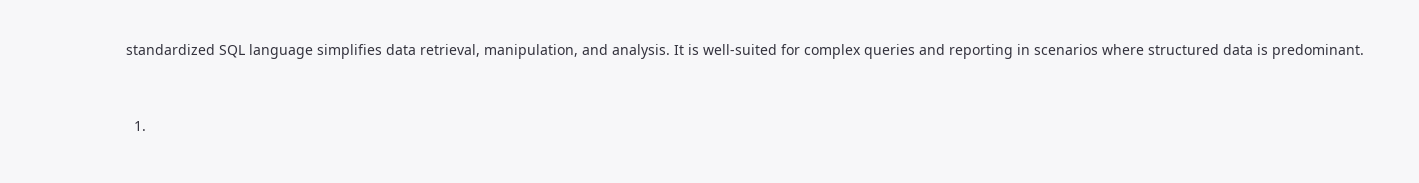standardized SQL language simplifies data retrieval, manipulation, and analysis. It is well-suited for complex queries and reporting in scenarios where structured data is predominant.


  1.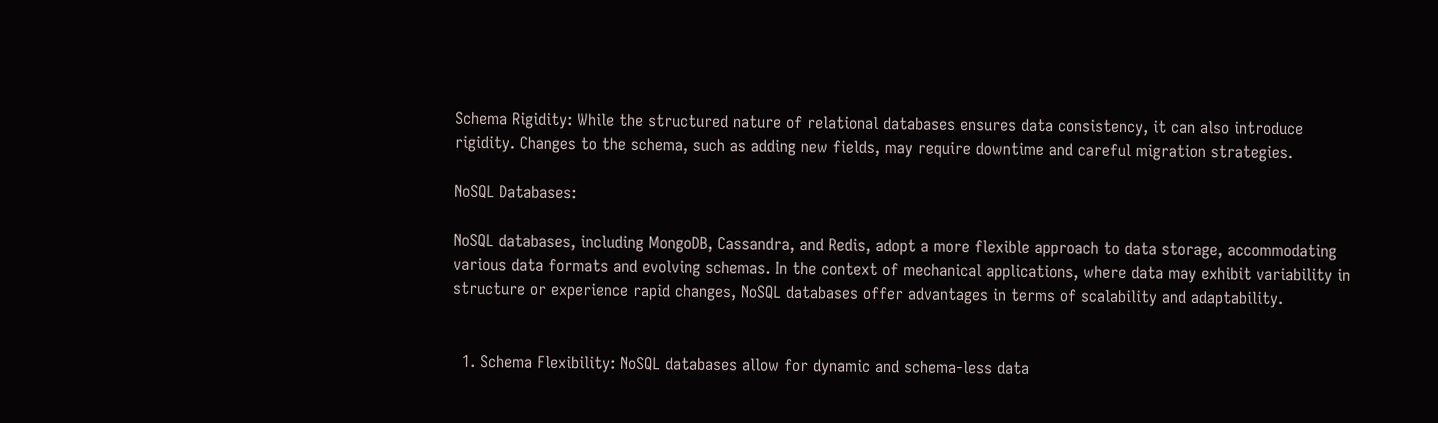Schema Rigidity: While the structured nature of relational databases ensures data consistency, it can also introduce rigidity. Changes to the schema, such as adding new fields, may require downtime and careful migration strategies.

NoSQL Databases:

NoSQL databases, including MongoDB, Cassandra, and Redis, adopt a more flexible approach to data storage, accommodating various data formats and evolving schemas. In the context of mechanical applications, where data may exhibit variability in structure or experience rapid changes, NoSQL databases offer advantages in terms of scalability and adaptability.


  1. Schema Flexibility: NoSQL databases allow for dynamic and schema-less data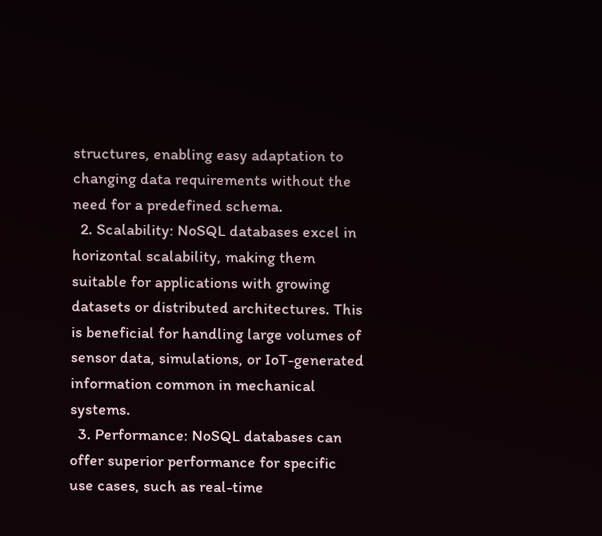structures, enabling easy adaptation to changing data requirements without the need for a predefined schema.
  2. Scalability: NoSQL databases excel in horizontal scalability, making them suitable for applications with growing datasets or distributed architectures. This is beneficial for handling large volumes of sensor data, simulations, or IoT-generated information common in mechanical systems.
  3. Performance: NoSQL databases can offer superior performance for specific use cases, such as real-time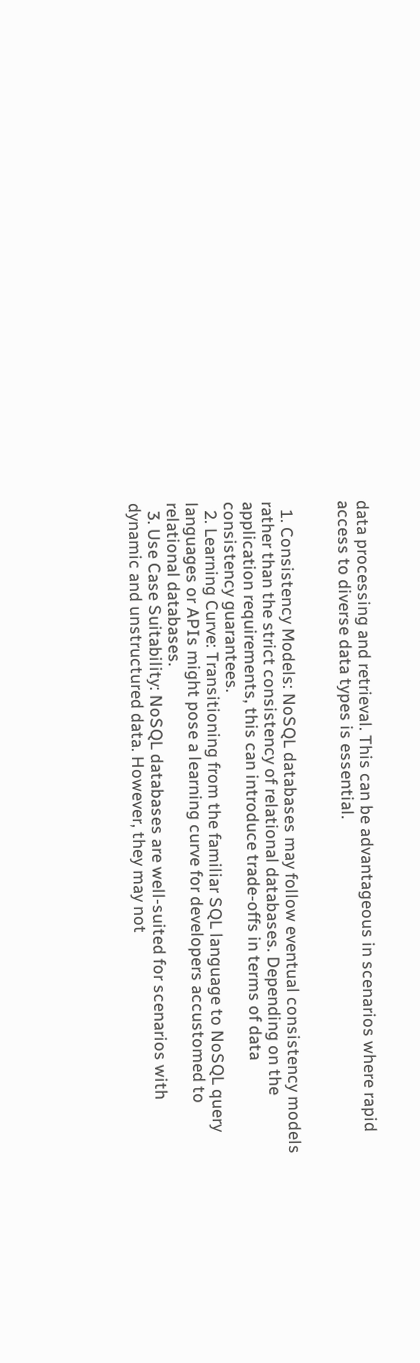data processing and retrieval. This can be advantageous in scenarios where rapid access to diverse data types is essential.


  1. Consistency Models: NoSQL databases may follow eventual consistency models rather than the strict consistency of relational databases. Depending on the application requirements, this can introduce trade-offs in terms of data consistency guarantees.
  2. Learning Curve: Transitioning from the familiar SQL language to NoSQL query languages or APIs might pose a learning curve for developers accustomed to relational databases.
  3. Use Case Suitability: NoSQL databases are well-suited for scenarios with dynamic and unstructured data. However, they may not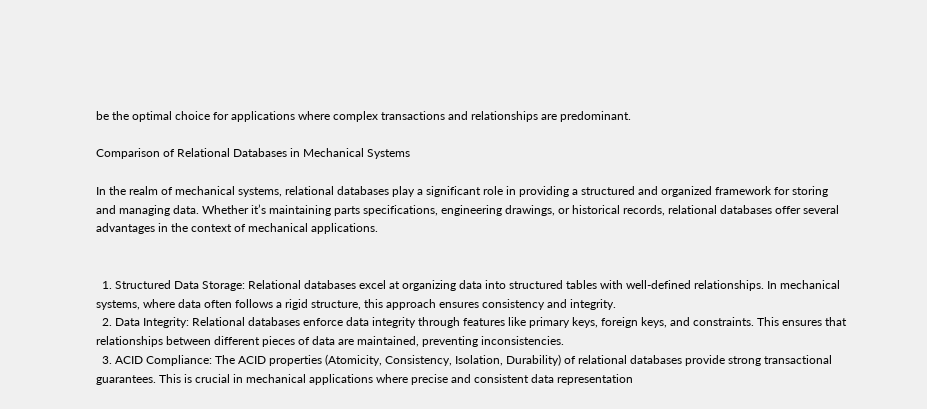be the optimal choice for applications where complex transactions and relationships are predominant.

Comparison of Relational Databases in Mechanical Systems

In the realm of mechanical systems, relational databases play a significant role in providing a structured and organized framework for storing and managing data. Whether it’s maintaining parts specifications, engineering drawings, or historical records, relational databases offer several advantages in the context of mechanical applications.


  1. Structured Data Storage: Relational databases excel at organizing data into structured tables with well-defined relationships. In mechanical systems, where data often follows a rigid structure, this approach ensures consistency and integrity.
  2. Data Integrity: Relational databases enforce data integrity through features like primary keys, foreign keys, and constraints. This ensures that relationships between different pieces of data are maintained, preventing inconsistencies.
  3. ACID Compliance: The ACID properties (Atomicity, Consistency, Isolation, Durability) of relational databases provide strong transactional guarantees. This is crucial in mechanical applications where precise and consistent data representation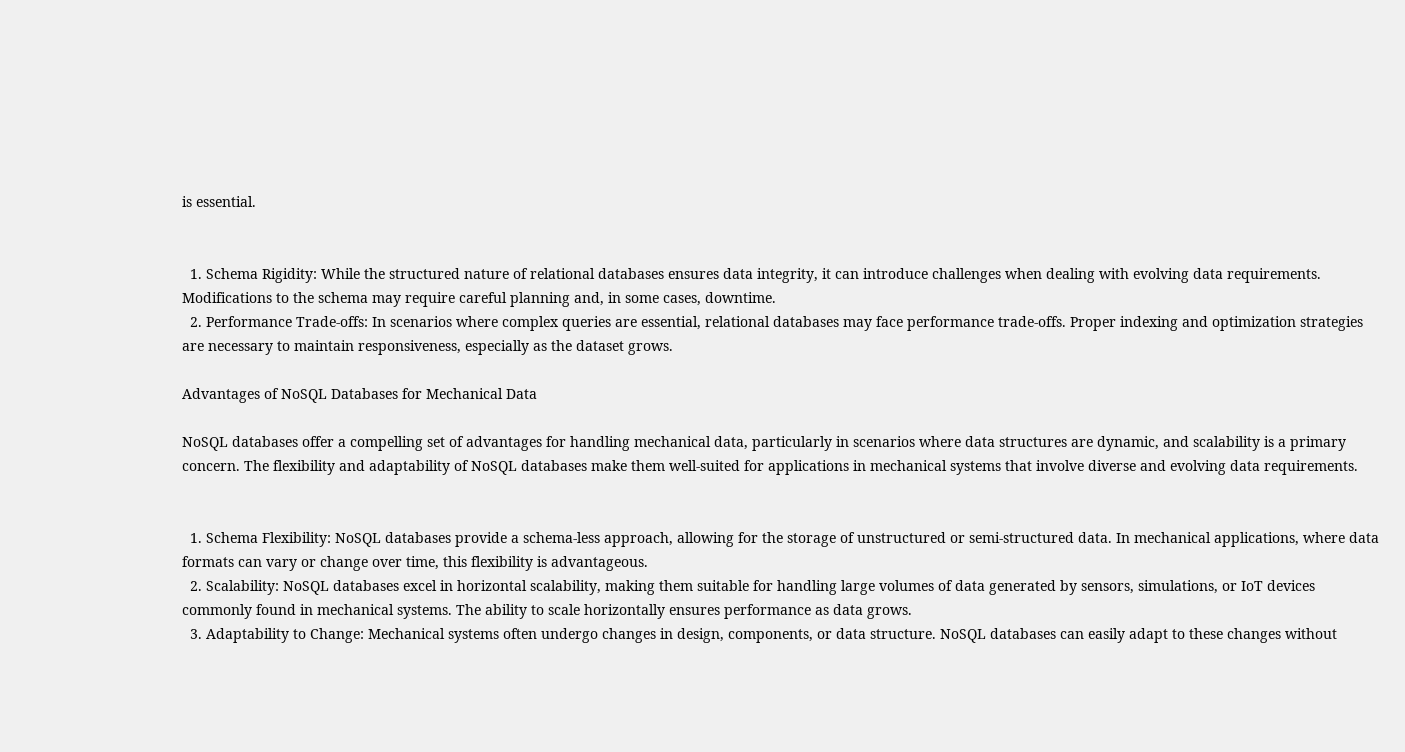is essential.


  1. Schema Rigidity: While the structured nature of relational databases ensures data integrity, it can introduce challenges when dealing with evolving data requirements. Modifications to the schema may require careful planning and, in some cases, downtime.
  2. Performance Trade-offs: In scenarios where complex queries are essential, relational databases may face performance trade-offs. Proper indexing and optimization strategies are necessary to maintain responsiveness, especially as the dataset grows.

Advantages of NoSQL Databases for Mechanical Data

NoSQL databases offer a compelling set of advantages for handling mechanical data, particularly in scenarios where data structures are dynamic, and scalability is a primary concern. The flexibility and adaptability of NoSQL databases make them well-suited for applications in mechanical systems that involve diverse and evolving data requirements.


  1. Schema Flexibility: NoSQL databases provide a schema-less approach, allowing for the storage of unstructured or semi-structured data. In mechanical applications, where data formats can vary or change over time, this flexibility is advantageous.
  2. Scalability: NoSQL databases excel in horizontal scalability, making them suitable for handling large volumes of data generated by sensors, simulations, or IoT devices commonly found in mechanical systems. The ability to scale horizontally ensures performance as data grows.
  3. Adaptability to Change: Mechanical systems often undergo changes in design, components, or data structure. NoSQL databases can easily adapt to these changes without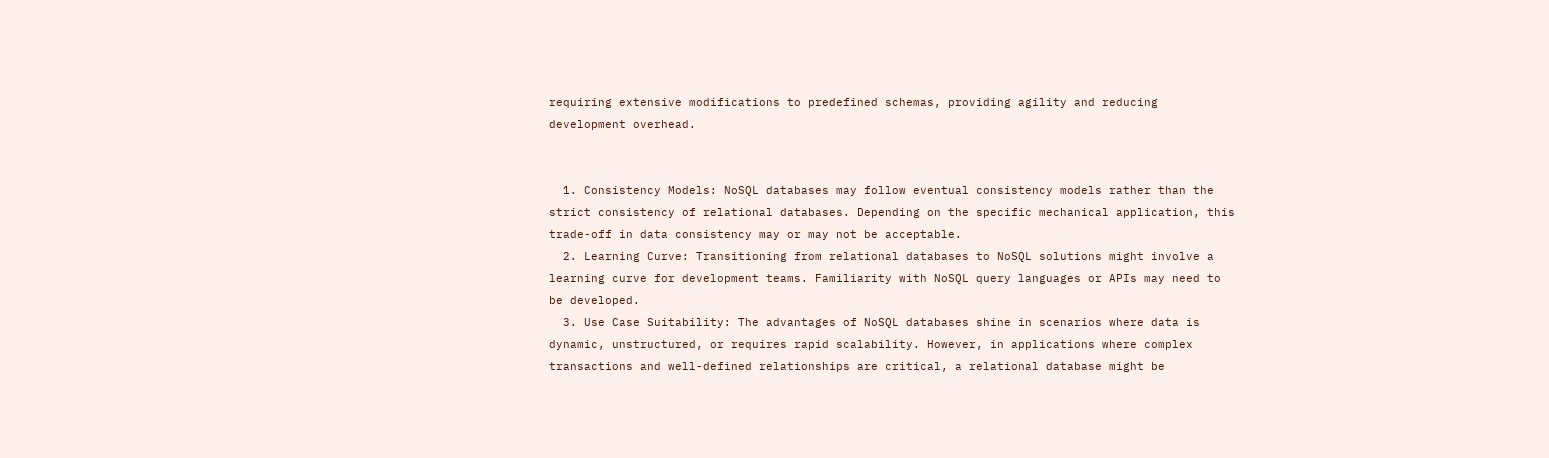requiring extensive modifications to predefined schemas, providing agility and reducing development overhead.


  1. Consistency Models: NoSQL databases may follow eventual consistency models rather than the strict consistency of relational databases. Depending on the specific mechanical application, this trade-off in data consistency may or may not be acceptable.
  2. Learning Curve: Transitioning from relational databases to NoSQL solutions might involve a learning curve for development teams. Familiarity with NoSQL query languages or APIs may need to be developed.
  3. Use Case Suitability: The advantages of NoSQL databases shine in scenarios where data is dynamic, unstructured, or requires rapid scalability. However, in applications where complex transactions and well-defined relationships are critical, a relational database might be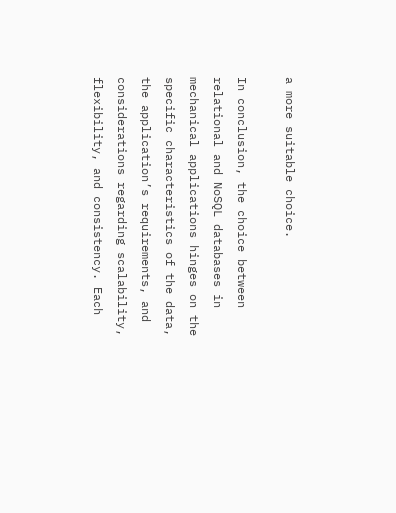a more suitable choice.

In conclusion, the choice between relational and NoSQL databases in mechanical applications hinges on the specific characteristics of the data, the application’s requirements, and considerations regarding scalability, flexibility, and consistency. Each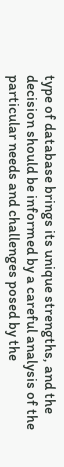type of database brings its unique strengths, and the decision should be informed by a careful analysis of the particular needs and challenges posed by the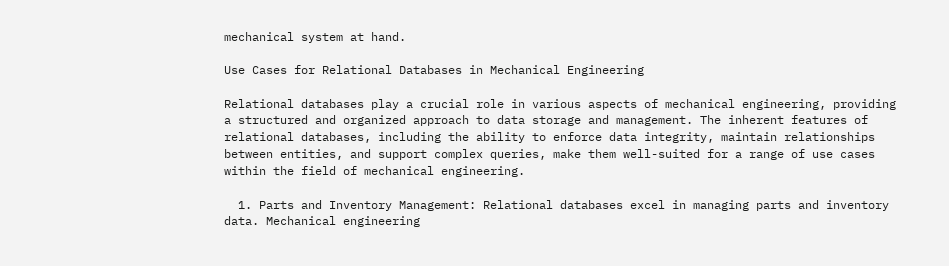mechanical system at hand.

Use Cases for Relational Databases in Mechanical Engineering

Relational databases play a crucial role in various aspects of mechanical engineering, providing a structured and organized approach to data storage and management. The inherent features of relational databases, including the ability to enforce data integrity, maintain relationships between entities, and support complex queries, make them well-suited for a range of use cases within the field of mechanical engineering.

  1. Parts and Inventory Management: Relational databases excel in managing parts and inventory data. Mechanical engineering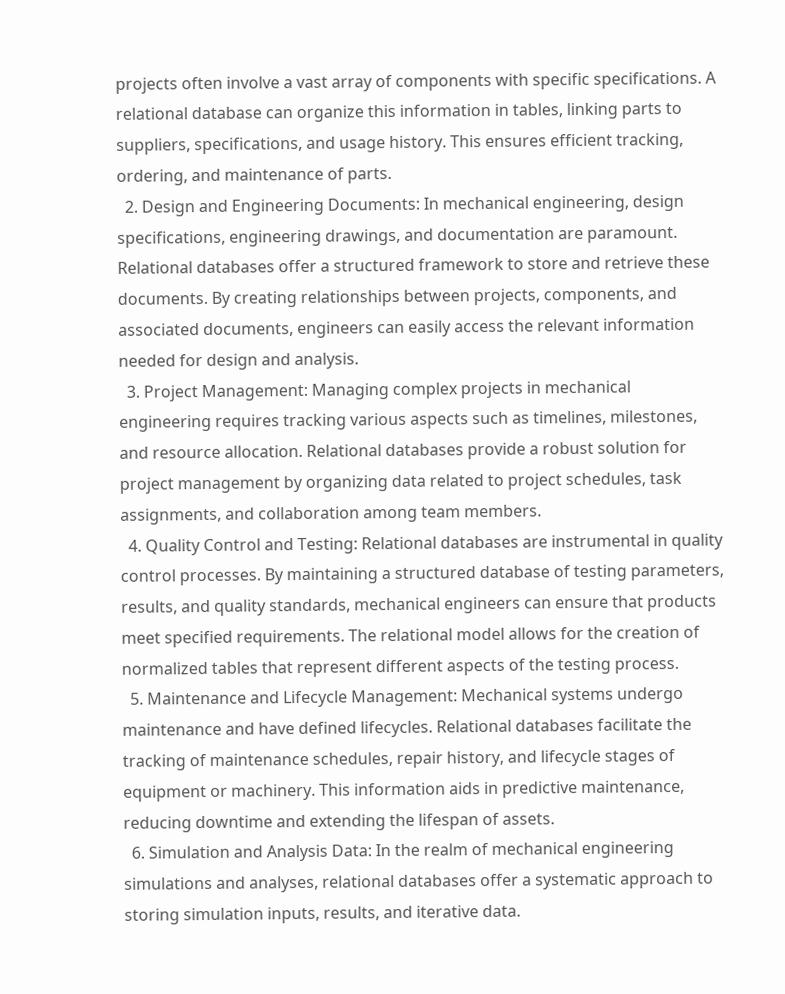projects often involve a vast array of components with specific specifications. A relational database can organize this information in tables, linking parts to suppliers, specifications, and usage history. This ensures efficient tracking, ordering, and maintenance of parts.
  2. Design and Engineering Documents: In mechanical engineering, design specifications, engineering drawings, and documentation are paramount. Relational databases offer a structured framework to store and retrieve these documents. By creating relationships between projects, components, and associated documents, engineers can easily access the relevant information needed for design and analysis.
  3. Project Management: Managing complex projects in mechanical engineering requires tracking various aspects such as timelines, milestones, and resource allocation. Relational databases provide a robust solution for project management by organizing data related to project schedules, task assignments, and collaboration among team members.
  4. Quality Control and Testing: Relational databases are instrumental in quality control processes. By maintaining a structured database of testing parameters, results, and quality standards, mechanical engineers can ensure that products meet specified requirements. The relational model allows for the creation of normalized tables that represent different aspects of the testing process.
  5. Maintenance and Lifecycle Management: Mechanical systems undergo maintenance and have defined lifecycles. Relational databases facilitate the tracking of maintenance schedules, repair history, and lifecycle stages of equipment or machinery. This information aids in predictive maintenance, reducing downtime and extending the lifespan of assets.
  6. Simulation and Analysis Data: In the realm of mechanical engineering simulations and analyses, relational databases offer a systematic approach to storing simulation inputs, results, and iterative data.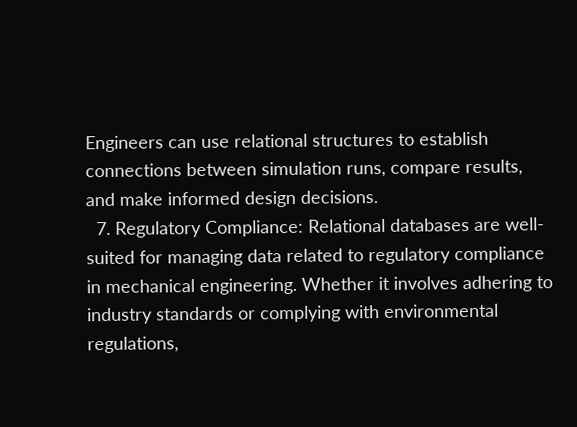Engineers can use relational structures to establish connections between simulation runs, compare results, and make informed design decisions.
  7. Regulatory Compliance: Relational databases are well-suited for managing data related to regulatory compliance in mechanical engineering. Whether it involves adhering to industry standards or complying with environmental regulations,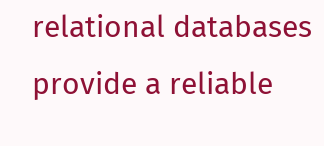relational databases provide a reliable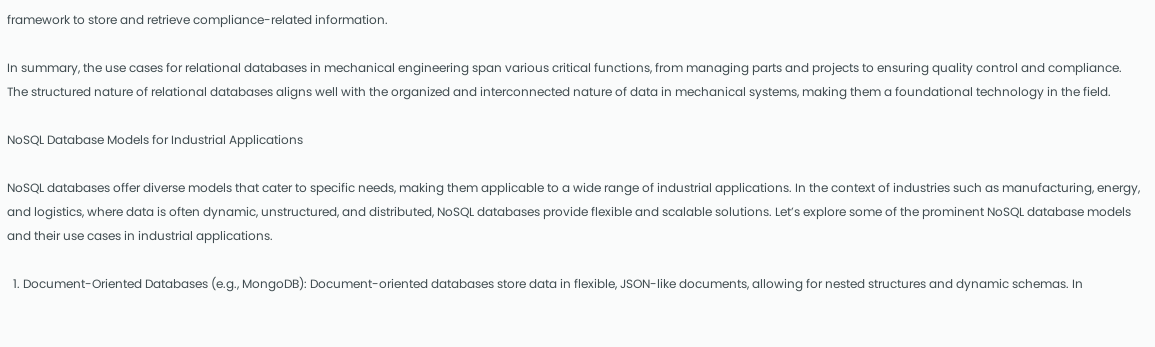framework to store and retrieve compliance-related information.

In summary, the use cases for relational databases in mechanical engineering span various critical functions, from managing parts and projects to ensuring quality control and compliance. The structured nature of relational databases aligns well with the organized and interconnected nature of data in mechanical systems, making them a foundational technology in the field.

NoSQL Database Models for Industrial Applications

NoSQL databases offer diverse models that cater to specific needs, making them applicable to a wide range of industrial applications. In the context of industries such as manufacturing, energy, and logistics, where data is often dynamic, unstructured, and distributed, NoSQL databases provide flexible and scalable solutions. Let’s explore some of the prominent NoSQL database models and their use cases in industrial applications.

  1. Document-Oriented Databases (e.g., MongoDB): Document-oriented databases store data in flexible, JSON-like documents, allowing for nested structures and dynamic schemas. In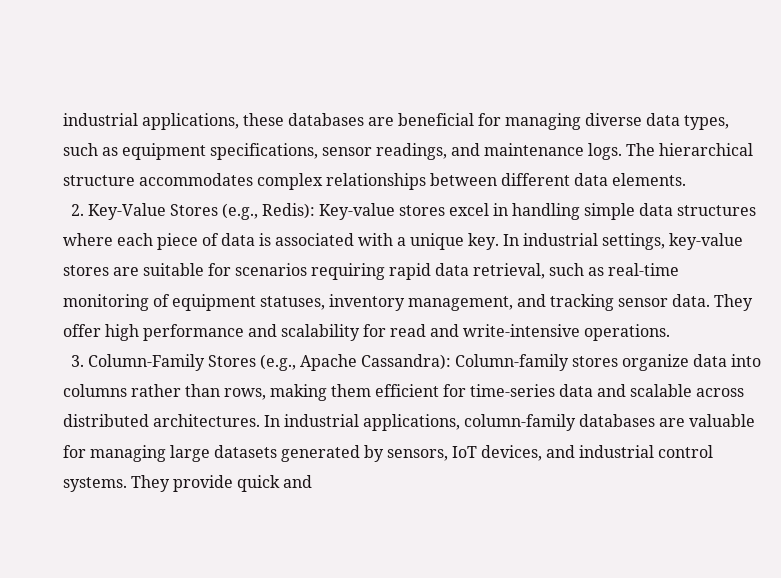industrial applications, these databases are beneficial for managing diverse data types, such as equipment specifications, sensor readings, and maintenance logs. The hierarchical structure accommodates complex relationships between different data elements.
  2. Key-Value Stores (e.g., Redis): Key-value stores excel in handling simple data structures where each piece of data is associated with a unique key. In industrial settings, key-value stores are suitable for scenarios requiring rapid data retrieval, such as real-time monitoring of equipment statuses, inventory management, and tracking sensor data. They offer high performance and scalability for read and write-intensive operations.
  3. Column-Family Stores (e.g., Apache Cassandra): Column-family stores organize data into columns rather than rows, making them efficient for time-series data and scalable across distributed architectures. In industrial applications, column-family databases are valuable for managing large datasets generated by sensors, IoT devices, and industrial control systems. They provide quick and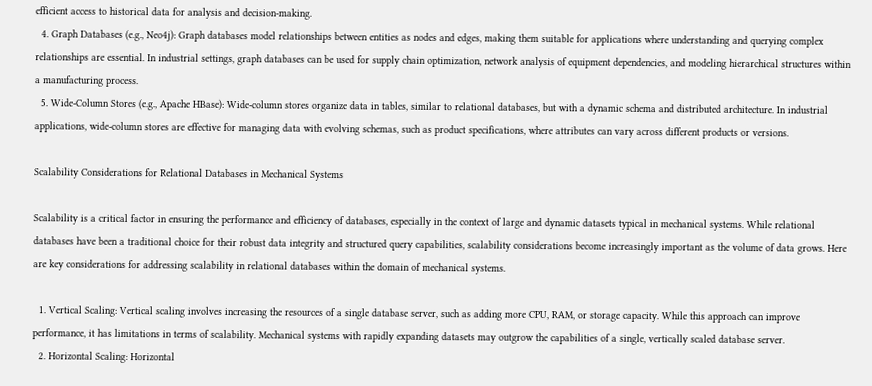efficient access to historical data for analysis and decision-making.
  4. Graph Databases (e.g., Neo4j): Graph databases model relationships between entities as nodes and edges, making them suitable for applications where understanding and querying complex relationships are essential. In industrial settings, graph databases can be used for supply chain optimization, network analysis of equipment dependencies, and modeling hierarchical structures within a manufacturing process.
  5. Wide-Column Stores (e.g., Apache HBase): Wide-column stores organize data in tables, similar to relational databases, but with a dynamic schema and distributed architecture. In industrial applications, wide-column stores are effective for managing data with evolving schemas, such as product specifications, where attributes can vary across different products or versions.

Scalability Considerations for Relational Databases in Mechanical Systems

Scalability is a critical factor in ensuring the performance and efficiency of databases, especially in the context of large and dynamic datasets typical in mechanical systems. While relational databases have been a traditional choice for their robust data integrity and structured query capabilities, scalability considerations become increasingly important as the volume of data grows. Here are key considerations for addressing scalability in relational databases within the domain of mechanical systems.

  1. Vertical Scaling: Vertical scaling involves increasing the resources of a single database server, such as adding more CPU, RAM, or storage capacity. While this approach can improve performance, it has limitations in terms of scalability. Mechanical systems with rapidly expanding datasets may outgrow the capabilities of a single, vertically scaled database server.
  2. Horizontal Scaling: Horizontal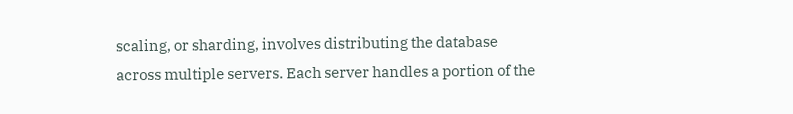scaling, or sharding, involves distributing the database across multiple servers. Each server handles a portion of the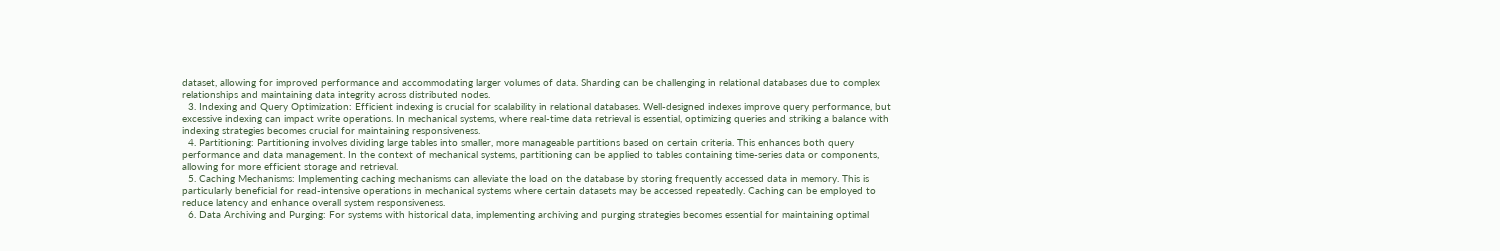dataset, allowing for improved performance and accommodating larger volumes of data. Sharding can be challenging in relational databases due to complex relationships and maintaining data integrity across distributed nodes.
  3. Indexing and Query Optimization: Efficient indexing is crucial for scalability in relational databases. Well-designed indexes improve query performance, but excessive indexing can impact write operations. In mechanical systems, where real-time data retrieval is essential, optimizing queries and striking a balance with indexing strategies becomes crucial for maintaining responsiveness.
  4. Partitioning: Partitioning involves dividing large tables into smaller, more manageable partitions based on certain criteria. This enhances both query performance and data management. In the context of mechanical systems, partitioning can be applied to tables containing time-series data or components, allowing for more efficient storage and retrieval.
  5. Caching Mechanisms: Implementing caching mechanisms can alleviate the load on the database by storing frequently accessed data in memory. This is particularly beneficial for read-intensive operations in mechanical systems where certain datasets may be accessed repeatedly. Caching can be employed to reduce latency and enhance overall system responsiveness.
  6. Data Archiving and Purging: For systems with historical data, implementing archiving and purging strategies becomes essential for maintaining optimal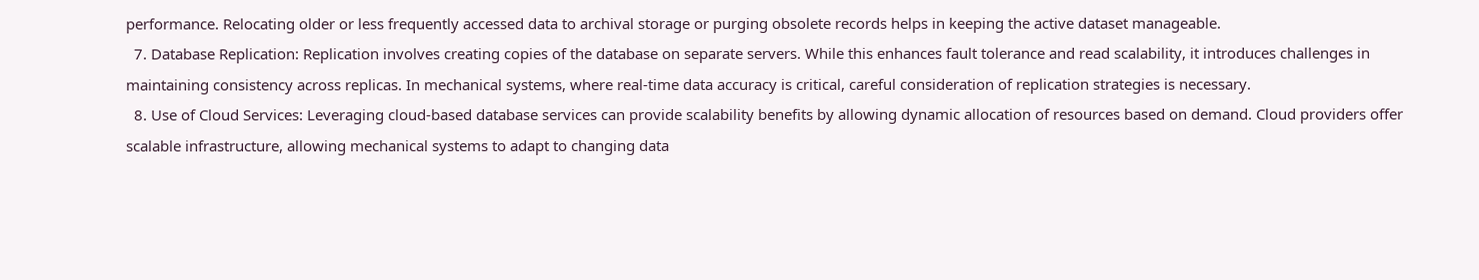performance. Relocating older or less frequently accessed data to archival storage or purging obsolete records helps in keeping the active dataset manageable.
  7. Database Replication: Replication involves creating copies of the database on separate servers. While this enhances fault tolerance and read scalability, it introduces challenges in maintaining consistency across replicas. In mechanical systems, where real-time data accuracy is critical, careful consideration of replication strategies is necessary.
  8. Use of Cloud Services: Leveraging cloud-based database services can provide scalability benefits by allowing dynamic allocation of resources based on demand. Cloud providers offer scalable infrastructure, allowing mechanical systems to adapt to changing data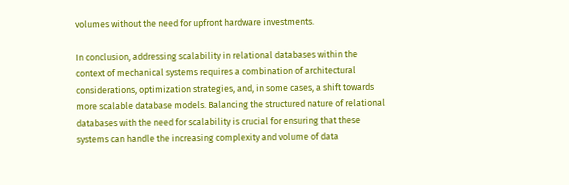volumes without the need for upfront hardware investments.

In conclusion, addressing scalability in relational databases within the context of mechanical systems requires a combination of architectural considerations, optimization strategies, and, in some cases, a shift towards more scalable database models. Balancing the structured nature of relational databases with the need for scalability is crucial for ensuring that these systems can handle the increasing complexity and volume of data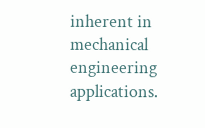inherent in mechanical engineering applications.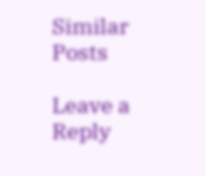Similar Posts

Leave a Reply